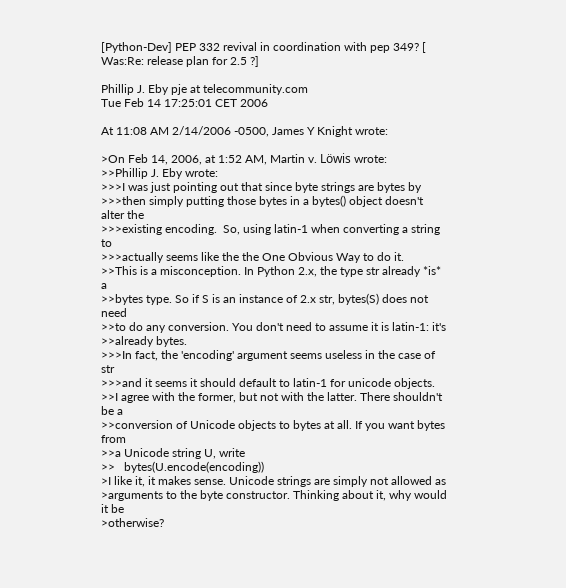[Python-Dev] PEP 332 revival in coordination with pep 349? [ Was:Re: release plan for 2.5 ?]

Phillip J. Eby pje at telecommunity.com
Tue Feb 14 17:25:01 CET 2006

At 11:08 AM 2/14/2006 -0500, James Y Knight wrote:

>On Feb 14, 2006, at 1:52 AM, Martin v. Löwis wrote:
>>Phillip J. Eby wrote:
>>>I was just pointing out that since byte strings are bytes by
>>>then simply putting those bytes in a bytes() object doesn't alter the
>>>existing encoding.  So, using latin-1 when converting a string to
>>>actually seems like the the One Obvious Way to do it.
>>This is a misconception. In Python 2.x, the type str already *is* a
>>bytes type. So if S is an instance of 2.x str, bytes(S) does not need
>>to do any conversion. You don't need to assume it is latin-1: it's
>>already bytes.
>>>In fact, the 'encoding' argument seems useless in the case of str
>>>and it seems it should default to latin-1 for unicode objects.
>>I agree with the former, but not with the latter. There shouldn't be a
>>conversion of Unicode objects to bytes at all. If you want bytes from
>>a Unicode string U, write
>>   bytes(U.encode(encoding))
>I like it, it makes sense. Unicode strings are simply not allowed as
>arguments to the byte constructor. Thinking about it, why would it be
>otherwise?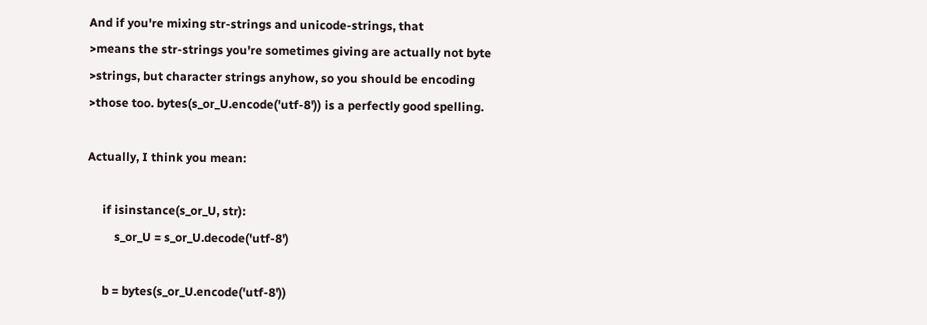And if you're mixing str-strings and unicode-strings, that
>means the str-strings you're sometimes giving are actually not byte
>strings, but character strings anyhow, so you should be encoding
>those too. bytes(s_or_U.encode('utf-8')) is a perfectly good spelling.

Actually, I think you mean:

     if isinstance(s_or_U, str):
         s_or_U = s_or_U.decode('utf-8')

     b = bytes(s_or_U.encode('utf-8'))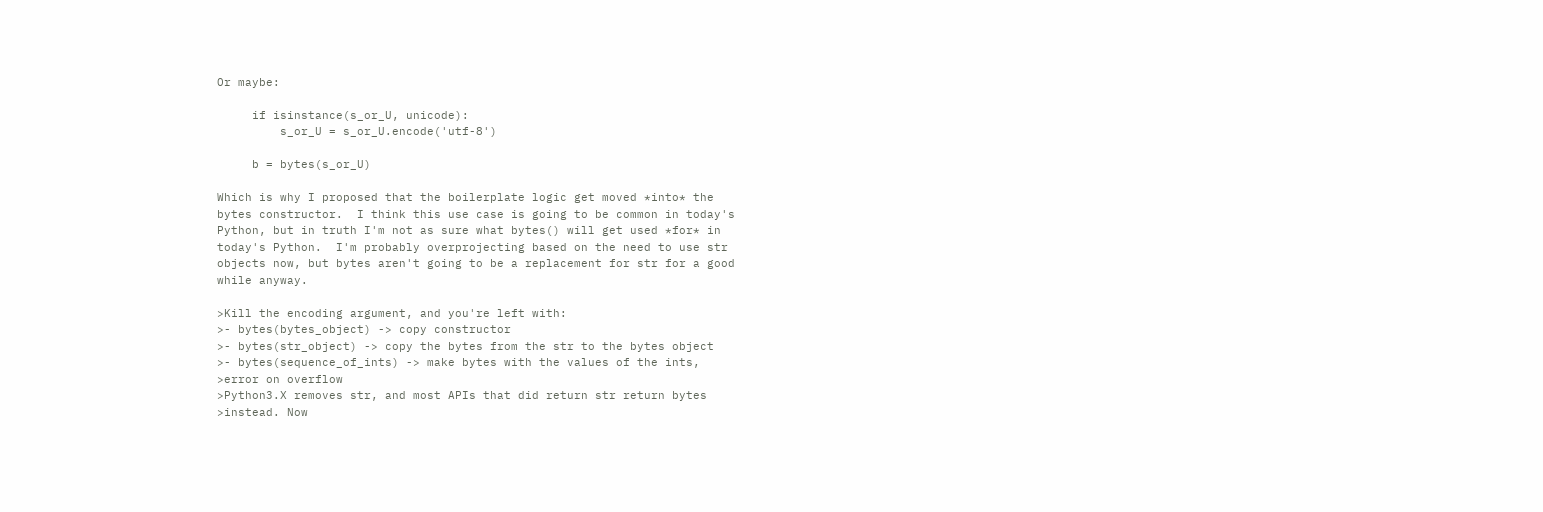Or maybe:

     if isinstance(s_or_U, unicode):
         s_or_U = s_or_U.encode('utf-8')

     b = bytes(s_or_U)

Which is why I proposed that the boilerplate logic get moved *into* the
bytes constructor.  I think this use case is going to be common in today's
Python, but in truth I'm not as sure what bytes() will get used *for* in
today's Python.  I'm probably overprojecting based on the need to use str
objects now, but bytes aren't going to be a replacement for str for a good
while anyway.

>Kill the encoding argument, and you're left with:
>- bytes(bytes_object) -> copy constructor
>- bytes(str_object) -> copy the bytes from the str to the bytes object
>- bytes(sequence_of_ints) -> make bytes with the values of the ints,
>error on overflow
>Python3.X removes str, and most APIs that did return str return bytes
>instead. Now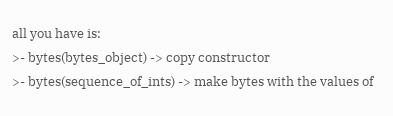all you have is:
>- bytes(bytes_object) -> copy constructor
>- bytes(sequence_of_ints) -> make bytes with the values of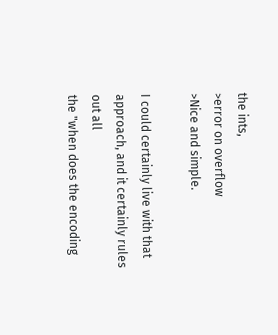the ints,
>error on overflow
>Nice and simple.

I could certainly live with that approach, and it certainly rules out all
the "when does the encoding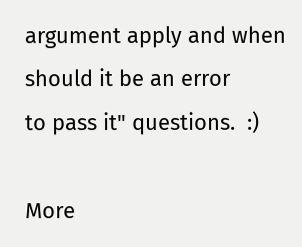argument apply and when should it be an error
to pass it" questions.  :)

More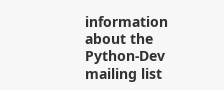information about the Python-Dev mailing list